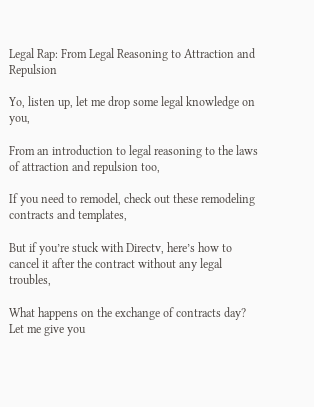Legal Rap: From Legal Reasoning to Attraction and Repulsion

Yo, listen up, let me drop some legal knowledge on you,

From an introduction to legal reasoning to the laws of attraction and repulsion too,

If you need to remodel, check out these remodeling contracts and templates,

But if you’re stuck with Directv, here’s how to cancel it after the contract without any legal troubles,

What happens on the exchange of contracts day? Let me give you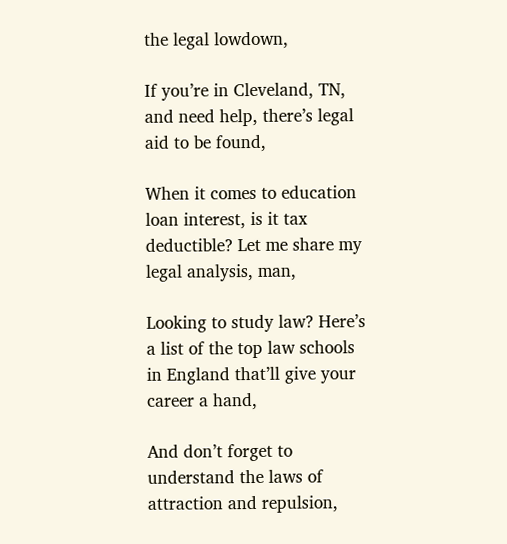the legal lowdown,

If you’re in Cleveland, TN, and need help, there’s legal aid to be found,

When it comes to education loan interest, is it tax deductible? Let me share my legal analysis, man,

Looking to study law? Here’s a list of the top law schools in England that’ll give your career a hand,

And don’t forget to understand the laws of attraction and repulsion,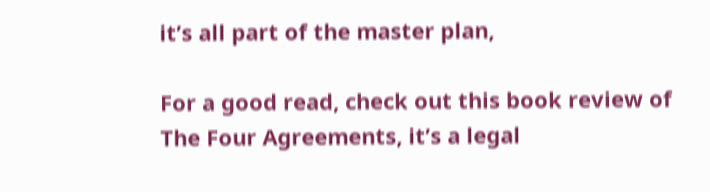it’s all part of the master plan,

For a good read, check out this book review of The Four Agreements, it’s a legal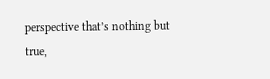perspective that’s nothing but true,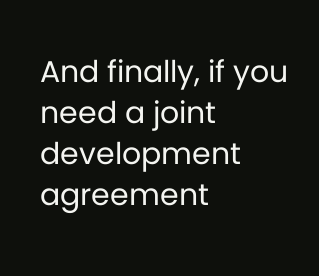And finally, if you need a joint development agreement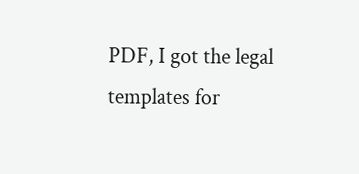PDF, I got the legal templates for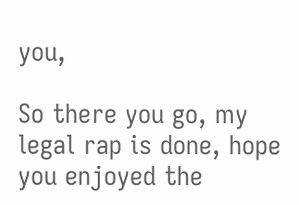you,

So there you go, my legal rap is done, hope you enjoyed the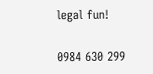legal fun!

0984 630 299